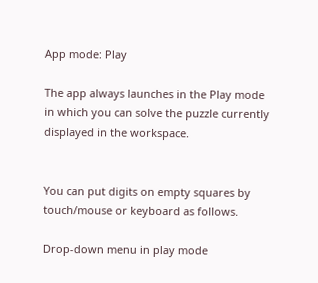App mode: Play

The app always launches in the Play mode in which you can solve the puzzle currently displayed in the workspace.


You can put digits on empty squares by touch/mouse or keyboard as follows.

Drop-down menu in play mode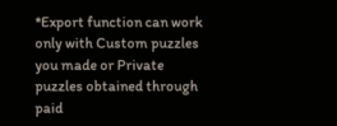*Export function can work only with Custom puzzles you made or Private puzzles obtained through paid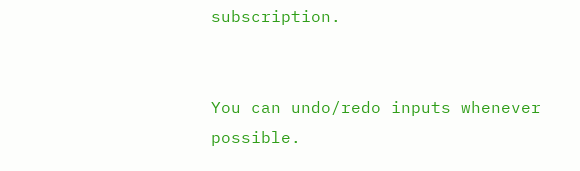subscription.


You can undo/redo inputs whenever possible.